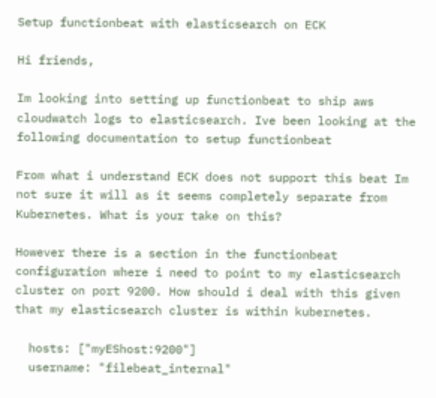Setup functionbeat with elasticsearch on ECK

Hi friends,

Im looking into setting up functionbeat to ship aws cloudwatch logs to elasticsearch. Ive been looking at the following documentation to setup functionbeat

From what i understand ECK does not support this beat Im not sure it will as it seems completely separate from Kubernetes. What is your take on this?

However there is a section in the functionbeat configuration where i need to point to my elasticsearch cluster on port 9200. How should i deal with this given that my elasticsearch cluster is within kubernetes.

  hosts: ["myEShost:9200"]
  username: "filebeat_internal"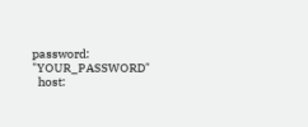password: "YOUR_PASSWORD"
  host: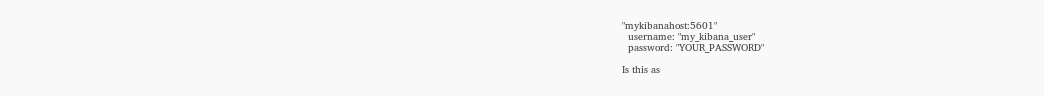"mykibanahost:5601"
  username: "my_kibana_user"
  password: "YOUR_PASSWORD"

Is this as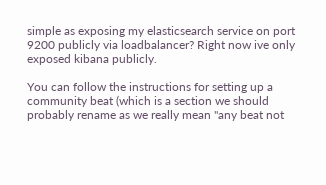simple as exposing my elasticsearch service on port 9200 publicly via loadbalancer? Right now ive only exposed kibana publicly.

You can follow the instructions for setting up a community beat (which is a section we should probably rename as we really mean "any beat not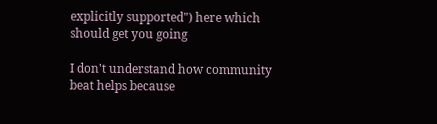explicitly supported") here which should get you going

I don't understand how community beat helps because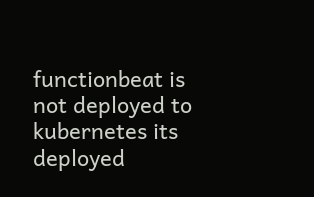functionbeat is not deployed to kubernetes its deployed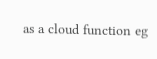as a cloud function eg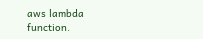aws lambda function.